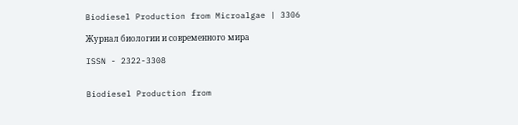Biodiesel Production from Microalgae | 3306

Журнал биологии и современного мира

ISSN - 2322-3308


Biodiesel Production from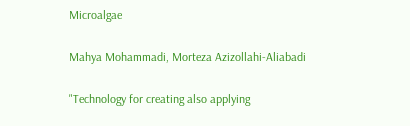Microalgae

Mahya Mohammadi, Morteza Azizollahi-Aliabadi

"Technology for creating also applying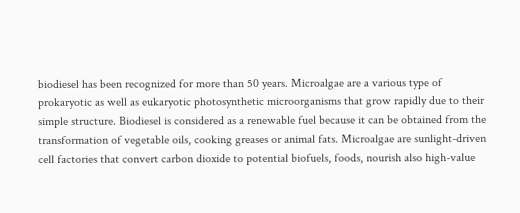biodiesel has been recognized for more than 50 years. Microalgae are a various type of prokaryotic as well as eukaryotic photosynthetic microorganisms that grow rapidly due to their simple structure. Biodiesel is considered as a renewable fuel because it can be obtained from the transformation of vegetable oils, cooking greases or animal fats. Microalgae are sunlight-driven cell factories that convert carbon dioxide to potential biofuels, foods, nourish also high-value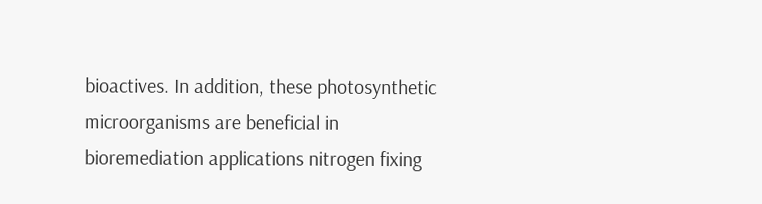bioactives. In addition, these photosynthetic microorganisms are beneficial in bioremediation applications nitrogen fixing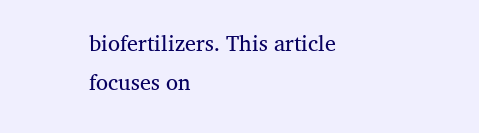biofertilizers. This article focuses on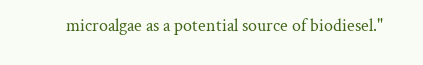microalgae as a potential source of biodiesel."